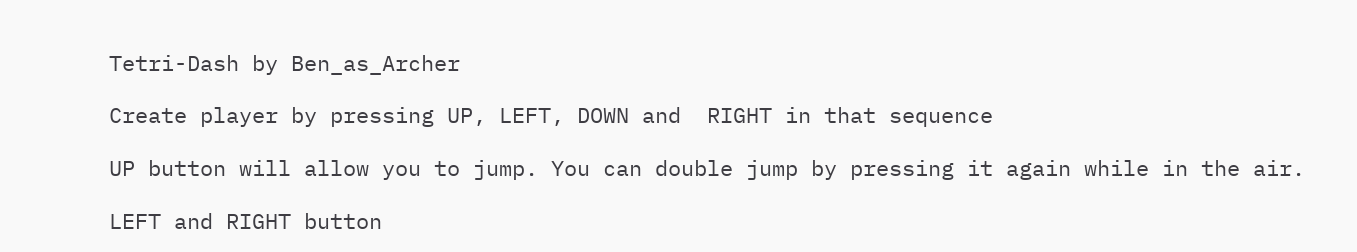Tetri-Dash by Ben_as_Archer

Create player by pressing UP, LEFT, DOWN and  RIGHT in that sequence

UP button will allow you to jump. You can double jump by pressing it again while in the air.

LEFT and RIGHT button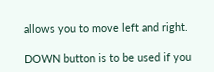allows you to move left and right.

DOWN button is to be used if you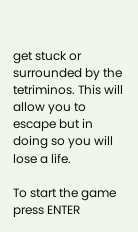get stuck or surrounded by the tetriminos. This will allow you to escape but in doing so you will lose a life.

To start the game press ENTER